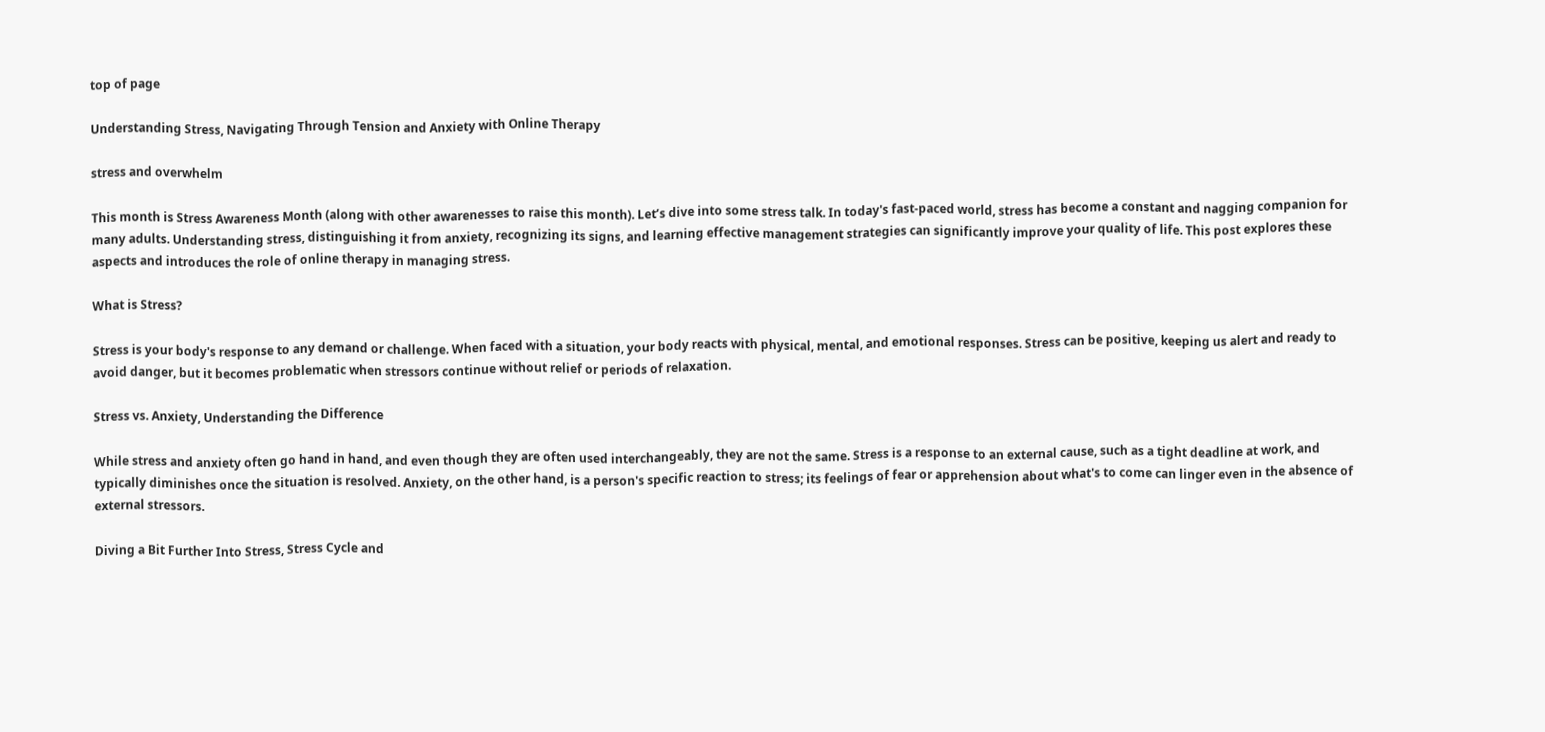top of page

Understanding Stress, Navigating Through Tension and Anxiety with Online Therapy

stress and overwhelm

This month is Stress Awareness Month (along with other awarenesses to raise this month). Let’s dive into some stress talk. In today's fast-paced world, stress has become a constant and nagging companion for many adults. Understanding stress, distinguishing it from anxiety, recognizing its signs, and learning effective management strategies can significantly improve your quality of life. This post explores these aspects and introduces the role of online therapy in managing stress.

What is Stress?

Stress is your body's response to any demand or challenge. When faced with a situation, your body reacts with physical, mental, and emotional responses. Stress can be positive, keeping us alert and ready to avoid danger, but it becomes problematic when stressors continue without relief or periods of relaxation.

Stress vs. Anxiety, Understanding the Difference

While stress and anxiety often go hand in hand, and even though they are often used interchangeably, they are not the same. Stress is a response to an external cause, such as a tight deadline at work, and typically diminishes once the situation is resolved. Anxiety, on the other hand, is a person's specific reaction to stress; its feelings of fear or apprehension about what's to come can linger even in the absence of external stressors.

Diving a Bit Further Into Stress, Stress Cycle and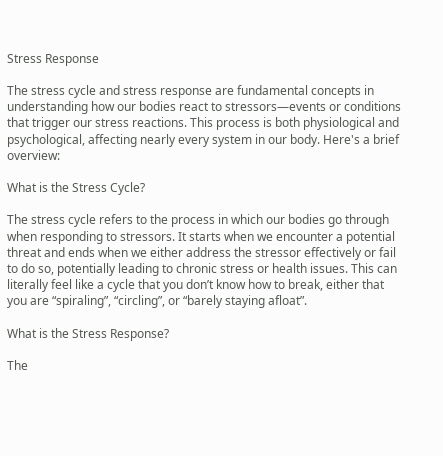Stress Response

The stress cycle and stress response are fundamental concepts in understanding how our bodies react to stressors—events or conditions that trigger our stress reactions. This process is both physiological and psychological, affecting nearly every system in our body. Here's a brief overview:

What is the Stress Cycle?

The stress cycle refers to the process in which our bodies go through when responding to stressors. It starts when we encounter a potential threat and ends when we either address the stressor effectively or fail to do so, potentially leading to chronic stress or health issues. This can literally feel like a cycle that you don’t know how to break, either that you are “spiraling”, “circling”, or “barely staying afloat”.

What is the Stress Response?

The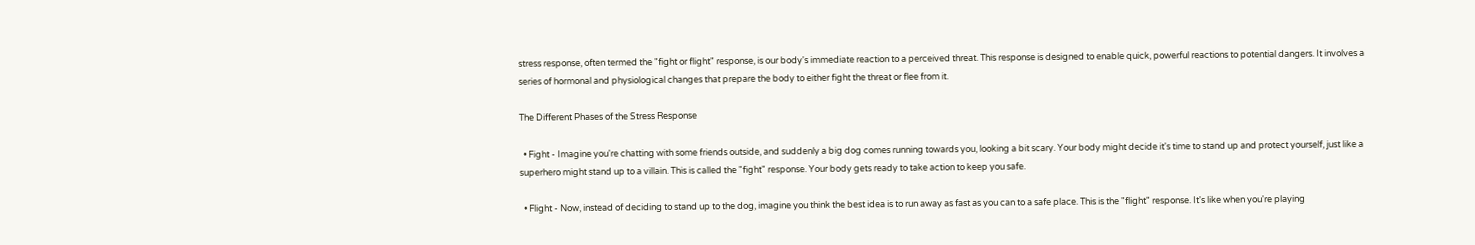stress response, often termed the "fight or flight" response, is our body's immediate reaction to a perceived threat. This response is designed to enable quick, powerful reactions to potential dangers. It involves a series of hormonal and physiological changes that prepare the body to either fight the threat or flee from it.

The Different Phases of the Stress Response

  • Fight - Imagine you're chatting with some friends outside, and suddenly a big dog comes running towards you, looking a bit scary. Your body might decide it's time to stand up and protect yourself, just like a superhero might stand up to a villain. This is called the "fight" response. Your body gets ready to take action to keep you safe.

  • Flight - Now, instead of deciding to stand up to the dog, imagine you think the best idea is to run away as fast as you can to a safe place. This is the "flight" response. It's like when you're playing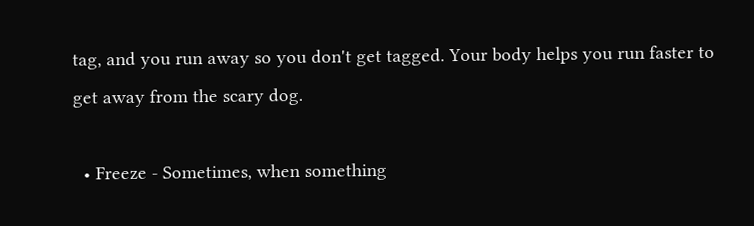tag, and you run away so you don't get tagged. Your body helps you run faster to get away from the scary dog.

  • Freeze - Sometimes, when something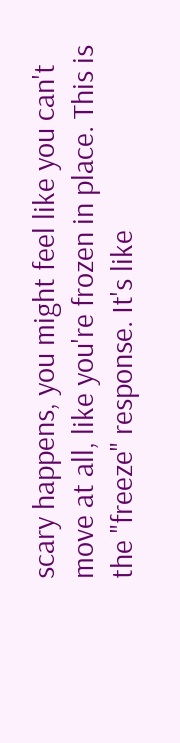scary happens, you might feel like you can't move at all, like you're frozen in place. This is the "freeze" response. It's like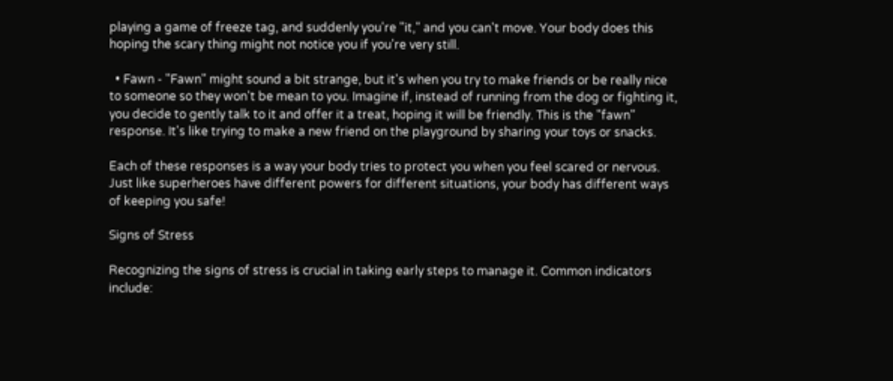playing a game of freeze tag, and suddenly you're "it," and you can't move. Your body does this hoping the scary thing might not notice you if you're very still.

  • Fawn - "Fawn" might sound a bit strange, but it's when you try to make friends or be really nice to someone so they won't be mean to you. Imagine if, instead of running from the dog or fighting it, you decide to gently talk to it and offer it a treat, hoping it will be friendly. This is the "fawn" response. It's like trying to make a new friend on the playground by sharing your toys or snacks.

Each of these responses is a way your body tries to protect you when you feel scared or nervous. Just like superheroes have different powers for different situations, your body has different ways of keeping you safe!

Signs of Stress

Recognizing the signs of stress is crucial in taking early steps to manage it. Common indicators include: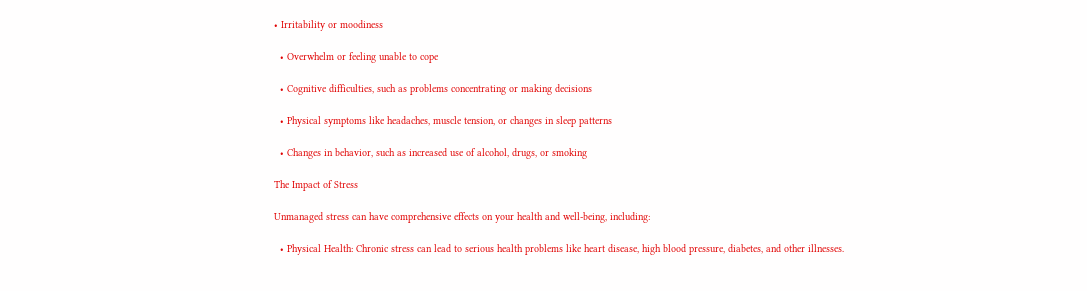• Irritability or moodiness

  • Overwhelm or feeling unable to cope

  • Cognitive difficulties, such as problems concentrating or making decisions

  • Physical symptoms like headaches, muscle tension, or changes in sleep patterns

  • Changes in behavior, such as increased use of alcohol, drugs, or smoking

The Impact of Stress

Unmanaged stress can have comprehensive effects on your health and well-being, including:

  • Physical Health: Chronic stress can lead to serious health problems like heart disease, high blood pressure, diabetes, and other illnesses.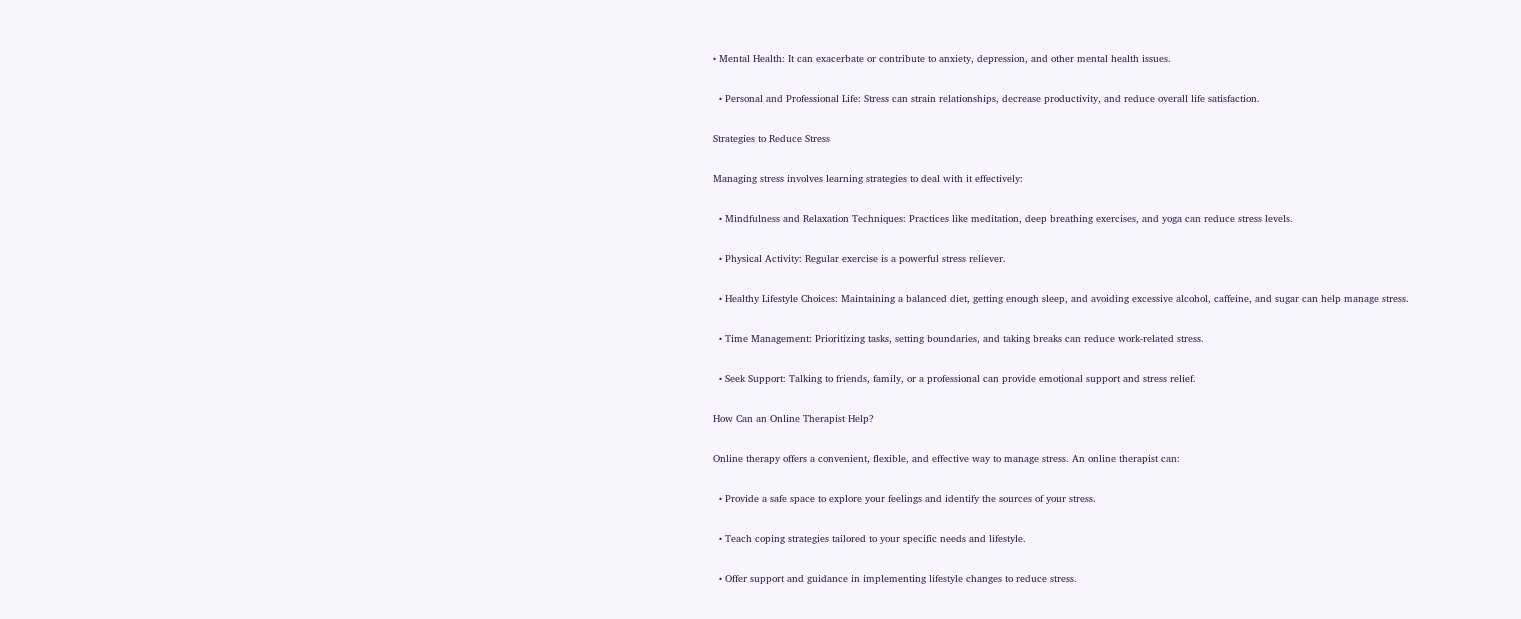• Mental Health: It can exacerbate or contribute to anxiety, depression, and other mental health issues.

  • Personal and Professional Life: Stress can strain relationships, decrease productivity, and reduce overall life satisfaction.

Strategies to Reduce Stress

Managing stress involves learning strategies to deal with it effectively:

  • Mindfulness and Relaxation Techniques: Practices like meditation, deep breathing exercises, and yoga can reduce stress levels.

  • Physical Activity: Regular exercise is a powerful stress reliever.

  • Healthy Lifestyle Choices: Maintaining a balanced diet, getting enough sleep, and avoiding excessive alcohol, caffeine, and sugar can help manage stress.

  • Time Management: Prioritizing tasks, setting boundaries, and taking breaks can reduce work-related stress.

  • Seek Support: Talking to friends, family, or a professional can provide emotional support and stress relief.

How Can an Online Therapist Help?

Online therapy offers a convenient, flexible, and effective way to manage stress. An online therapist can:

  • Provide a safe space to explore your feelings and identify the sources of your stress.

  • Teach coping strategies tailored to your specific needs and lifestyle.

  • Offer support and guidance in implementing lifestyle changes to reduce stress.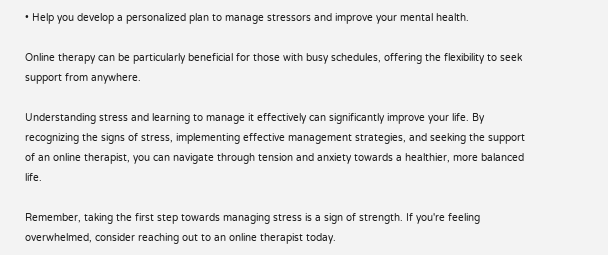• Help you develop a personalized plan to manage stressors and improve your mental health.

Online therapy can be particularly beneficial for those with busy schedules, offering the flexibility to seek support from anywhere.

Understanding stress and learning to manage it effectively can significantly improve your life. By recognizing the signs of stress, implementing effective management strategies, and seeking the support of an online therapist, you can navigate through tension and anxiety towards a healthier, more balanced life.

Remember, taking the first step towards managing stress is a sign of strength. If you're feeling overwhelmed, consider reaching out to an online therapist today.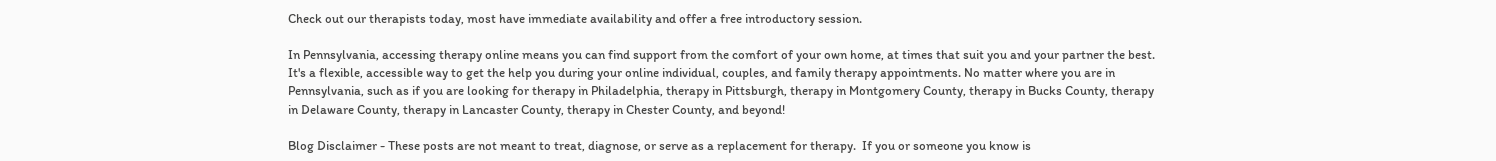Check out our therapists today, most have immediate availability and offer a free introductory session.

In Pennsylvania, accessing therapy online means you can find support from the comfort of your own home, at times that suit you and your partner the best. It's a flexible, accessible way to get the help you during your online individual, couples, and family therapy appointments. No matter where you are in Pennsylvania, such as if you are looking for therapy in Philadelphia, therapy in Pittsburgh, therapy in Montgomery County, therapy in Bucks County, therapy in Delaware County, therapy in Lancaster County, therapy in Chester County, and beyond!

Blog Disclaimer - These posts are not meant to treat, diagnose, or serve as a replacement for therapy.  If you or someone you know is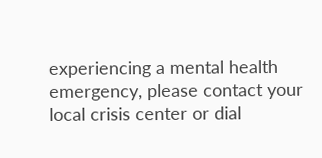experiencing a mental health emergency, please contact your local crisis center or dial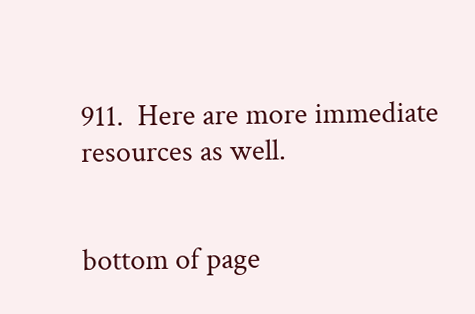911.  Here are more immediate resources as well.


bottom of page